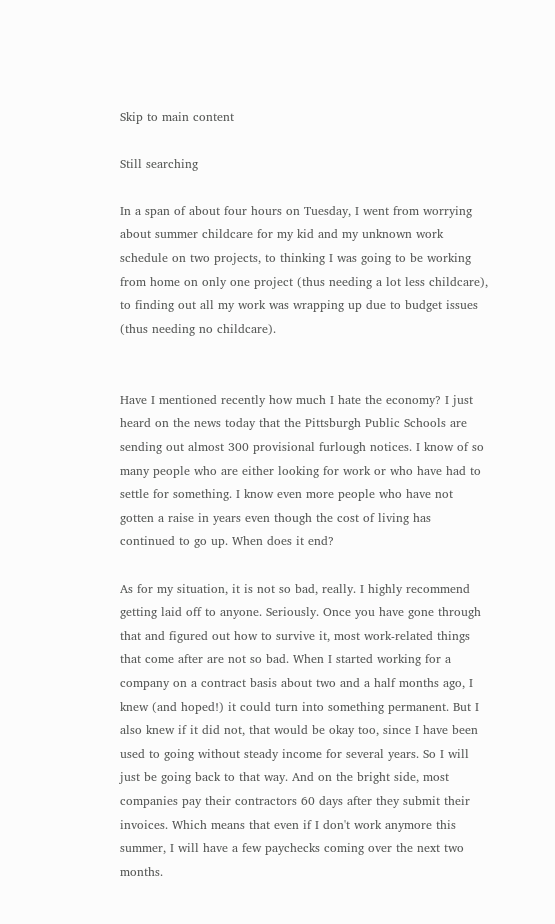Skip to main content

Still searching

In a span of about four hours on Tuesday, I went from worrying about summer childcare for my kid and my unknown work schedule on two projects, to thinking I was going to be working from home on only one project (thus needing a lot less childcare), to finding out all my work was wrapping up due to budget issues (thus needing no childcare).


Have I mentioned recently how much I hate the economy? I just heard on the news today that the Pittsburgh Public Schools are sending out almost 300 provisional furlough notices. I know of so many people who are either looking for work or who have had to settle for something. I know even more people who have not gotten a raise in years even though the cost of living has continued to go up. When does it end?

As for my situation, it is not so bad, really. I highly recommend getting laid off to anyone. Seriously. Once you have gone through that and figured out how to survive it, most work-related things that come after are not so bad. When I started working for a company on a contract basis about two and a half months ago, I knew (and hoped!) it could turn into something permanent. But I also knew if it did not, that would be okay too, since I have been used to going without steady income for several years. So I will just be going back to that way. And on the bright side, most companies pay their contractors 60 days after they submit their invoices. Which means that even if I don't work anymore this summer, I will have a few paychecks coming over the next two months.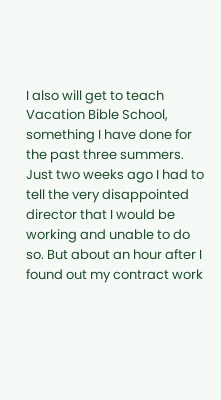I also will get to teach Vacation Bible School, something I have done for the past three summers. Just two weeks ago I had to tell the very disappointed director that I would be working and unable to do so. But about an hour after I found out my contract work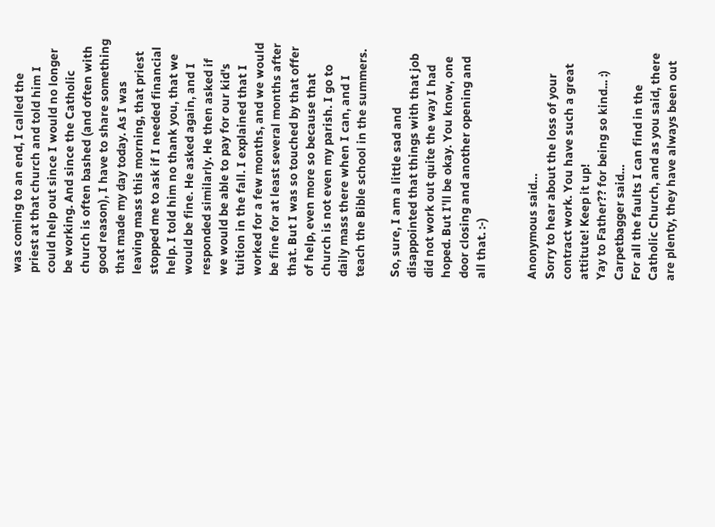was coming to an end, I called the priest at that church and told him I could help out since I would no longer be working. And since the Catholic church is often bashed (and often with good reason), I have to share something that made my day today. As I was leaving mass this morning, that priest stopped me to ask if I needed financial help. I told him no thank you, that we would be fine. He asked again, and I responded similarly. He then asked if we would be able to pay for our kid's tuition in the fall. I explained that I worked for a few months, and we would be fine for at least several months after that. But I was so touched by that offer of help, even more so because that church is not even my parish. I go to daily mass there when I can, and I teach the Bible school in the summers.

So, sure, I am a little sad and disappointed that things with that job did not work out quite the way I had hoped. But I'll be okay. You know, one door closing and another opening and all that. :-)


Anonymous said…
Sorry to hear about the loss of your contract work. You have such a great attitute! Keep it up!
Yay to Father?? for being so kind... :)
Carpetbagger said…
For all the faults I can find in the Catholic Church, and as you said, there are plenty, they have always been out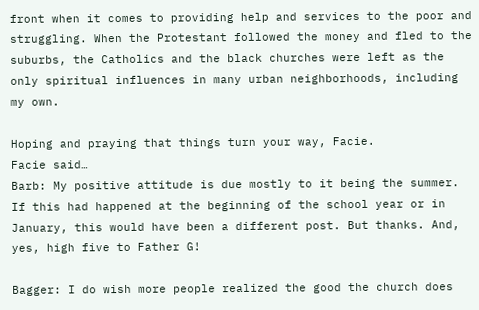front when it comes to providing help and services to the poor and struggling. When the Protestant followed the money and fled to the suburbs, the Catholics and the black churches were left as the only spiritual influences in many urban neighborhoods, including my own.

Hoping and praying that things turn your way, Facie.
Facie said…
Barb: My positive attitude is due mostly to it being the summer. If this had happened at the beginning of the school year or in January, this would have been a different post. But thanks. And, yes, high five to Father G!

Bagger: I do wish more people realized the good the church does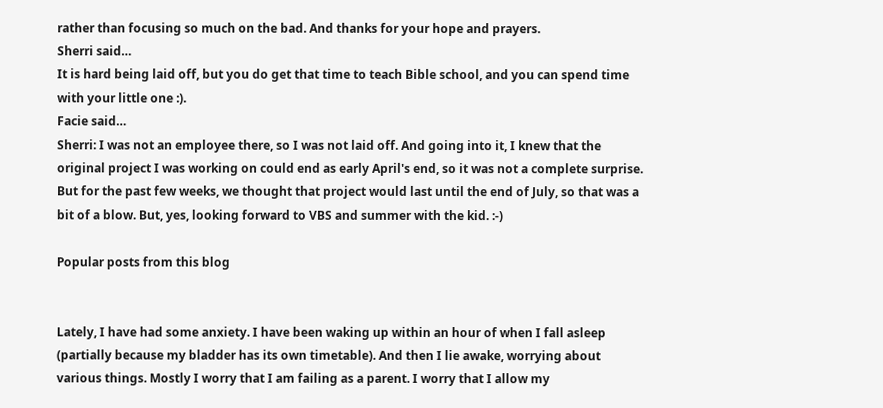rather than focusing so much on the bad. And thanks for your hope and prayers.
Sherri said…
It is hard being laid off, but you do get that time to teach Bible school, and you can spend time with your little one :).
Facie said…
Sherri: I was not an employee there, so I was not laid off. And going into it, I knew that the original project I was working on could end as early April's end, so it was not a complete surprise. But for the past few weeks, we thought that project would last until the end of July, so that was a bit of a blow. But, yes, looking forward to VBS and summer with the kid. :-)

Popular posts from this blog


Lately, I have had some anxiety. I have been waking up within an hour of when I fall asleep (partially because my bladder has its own timetable). And then I lie awake, worrying about various things. Mostly I worry that I am failing as a parent. I worry that I allow my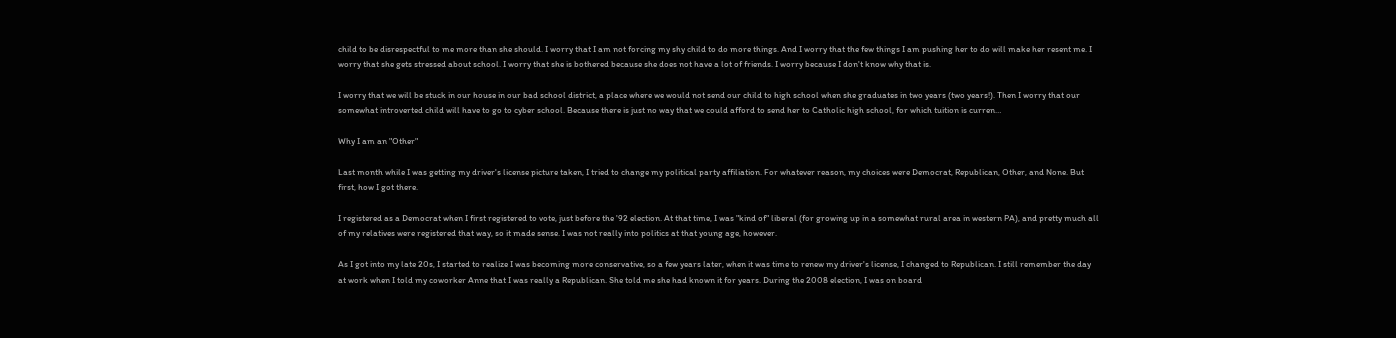child to be disrespectful to me more than she should. I worry that I am not forcing my shy child to do more things. And I worry that the few things I am pushing her to do will make her resent me. I worry that she gets stressed about school. I worry that she is bothered because she does not have a lot of friends. I worry because I don't know why that is.

I worry that we will be stuck in our house in our bad school district, a place where we would not send our child to high school when she graduates in two years (two years!). Then I worry that our somewhat introverted child will have to go to cyber school. Because there is just no way that we could afford to send her to Catholic high school, for which tuition is curren…

Why I am an "Other"

Last month while I was getting my driver's license picture taken, I tried to change my political party affiliation. For whatever reason, my choices were Democrat, Republican, Other, and None. But first, how I got there.

I registered as a Democrat when I first registered to vote, just before the '92 election. At that time, I was "kind of" liberal (for growing up in a somewhat rural area in western PA), and pretty much all of my relatives were registered that way, so it made sense. I was not really into politics at that young age, however.

As I got into my late 20s, I started to realize I was becoming more conservative, so a few years later, when it was time to renew my driver's license, I changed to Republican. I still remember the day at work when I told my coworker Anne that I was really a Republican. She told me she had known it for years. During the 2008 election, I was on board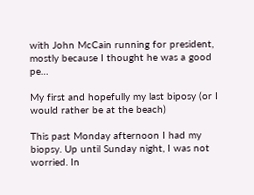with John McCain running for president, mostly because I thought he was a good pe…

My first and hopefully my last biposy (or I would rather be at the beach)

This past Monday afternoon I had my biopsy. Up until Sunday night, I was not worried. In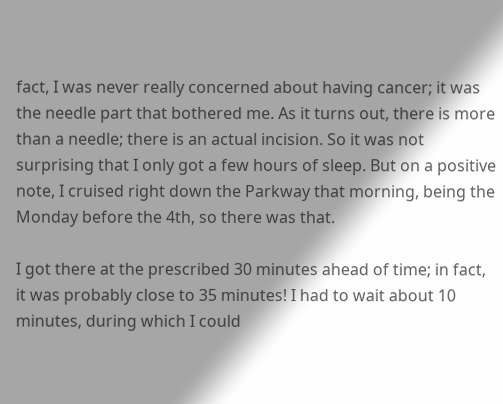fact, I was never really concerned about having cancer; it was the needle part that bothered me. As it turns out, there is more than a needle; there is an actual incision. So it was not surprising that I only got a few hours of sleep. But on a positive note, I cruised right down the Parkway that morning, being the Monday before the 4th, so there was that.

I got there at the prescribed 30 minutes ahead of time; in fact, it was probably close to 35 minutes! I had to wait about 10 minutes, during which I could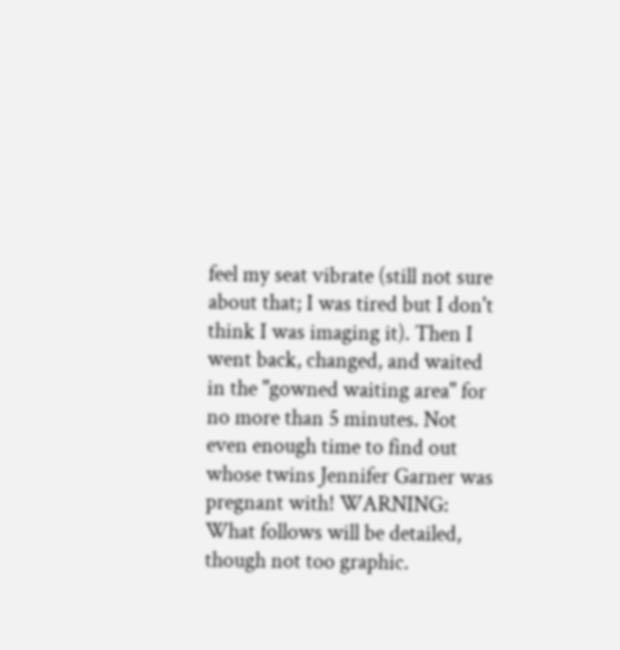feel my seat vibrate (still not sure about that; I was tired but I don't think I was imaging it). Then I went back, changed, and waited in the "gowned waiting area" for no more than 5 minutes. Not even enough time to find out whose twins Jennifer Garner was pregnant with! WARNING: What follows will be detailed, though not too graphic.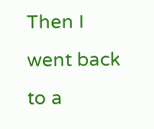Then I went back to a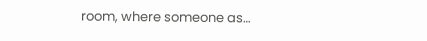room, where someone as…